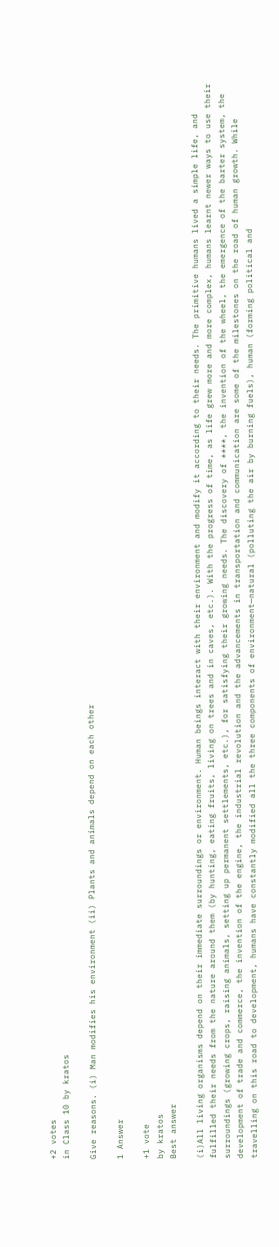+2 votes
in Class 10 by kratos

Give reasons. (i) Man modifies his environment (ii) Plants and animals depend on each other

1 Answer

+1 vote
by kratos
Best answer

(i)All living organisms depend on their immediate surroundings or environment. Human beings interact with their environment and modify it according to their needs. The primitive humans lived a simple life, and fulfilled their needs from the nature around them (by hunting, eating fruits, living on trees and in caves, etc.). With the progress of time, as life grew more and more complex, humans learnt newer ways to use their surroundings (growing crops, raising animals, setting up permanent settlements, etc.), for satisfying their growing needs. The discovery of ****, the invention of the wheel, the emergence of the barter system, the development of trade and commerce, the invention of the engine, the industrial revolution and the advancements in transportation and communication are some of the milestones on the road of human growth. While travelling on this road to development, humans have constantly modified all the three components of environment—natural (polluting the air by burning fuels), human (forming political and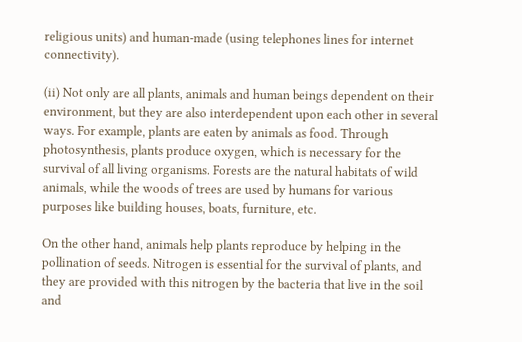religious units) and human-made (using telephones lines for internet connectivity).

(ii) Not only are all plants, animals and human beings dependent on their environment, but they are also interdependent upon each other in several ways. For example, plants are eaten by animals as food. Through photosynthesis, plants produce oxygen, which is necessary for the survival of all living organisms. Forests are the natural habitats of wild animals, while the woods of trees are used by humans for various purposes like building houses, boats, furniture, etc.

On the other hand, animals help plants reproduce by helping in the pollination of seeds. Nitrogen is essential for the survival of plants, and they are provided with this nitrogen by the bacteria that live in the soil and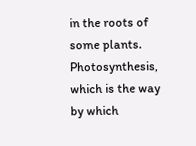in the roots of some plants. Photosynthesis, which is the way by which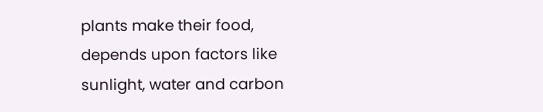plants make their food, depends upon factors like sunlight, water and carbon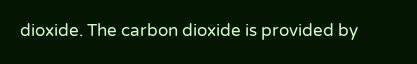dioxide. The carbon dioxide is provided by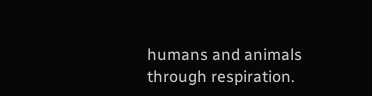humans and animals through respiration.